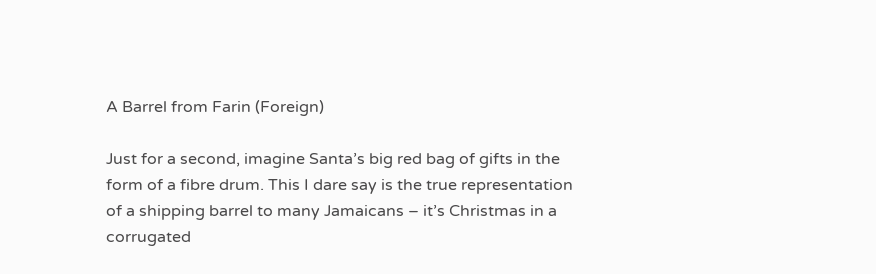A Barrel from Farin (Foreign)

Just for a second, imagine Santa’s big red bag of gifts in the form of a fibre drum. This I dare say is the true representation of a shipping barrel to many Jamaicans – it’s Christmas in a corrugated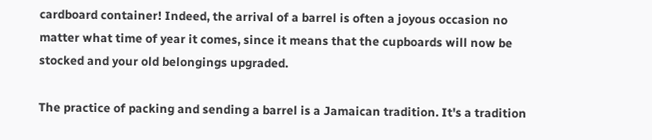cardboard container! Indeed, the arrival of a barrel is often a joyous occasion no matter what time of year it comes, since it means that the cupboards will now be stocked and your old belongings upgraded.

The practice of packing and sending a barrel is a Jamaican tradition. It's a tradition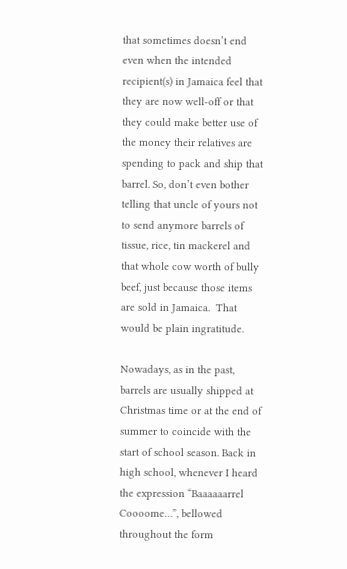that sometimes doesn’t end even when the intended recipient(s) in Jamaica feel that they are now well-off or that they could make better use of the money their relatives are spending to pack and ship that barrel. So, don’t even bother telling that uncle of yours not to send anymore barrels of tissue, rice, tin mackerel and that whole cow worth of bully beef, just because those items are sold in Jamaica.  That would be plain ingratitude.

Nowadays, as in the past, barrels are usually shipped at Christmas time or at the end of summer to coincide with the start of school season. Back in high school, whenever I heard the expression “Baaaaaarrel Coooome…”, bellowed throughout the form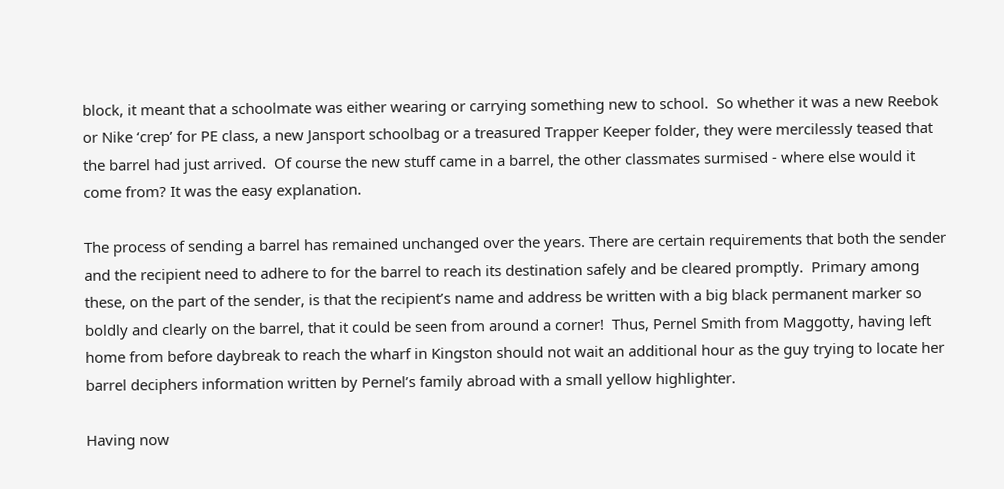block, it meant that a schoolmate was either wearing or carrying something new to school.  So whether it was a new Reebok or Nike ‘crep’ for PE class, a new Jansport schoolbag or a treasured Trapper Keeper folder, they were mercilessly teased that the barrel had just arrived.  Of course the new stuff came in a barrel, the other classmates surmised - where else would it come from? It was the easy explanation.

The process of sending a barrel has remained unchanged over the years. There are certain requirements that both the sender and the recipient need to adhere to for the barrel to reach its destination safely and be cleared promptly.  Primary among these, on the part of the sender, is that the recipient’s name and address be written with a big black permanent marker so boldly and clearly on the barrel, that it could be seen from around a corner!  Thus, Pernel Smith from Maggotty, having left home from before daybreak to reach the wharf in Kingston should not wait an additional hour as the guy trying to locate her barrel deciphers information written by Pernel’s family abroad with a small yellow highlighter.

Having now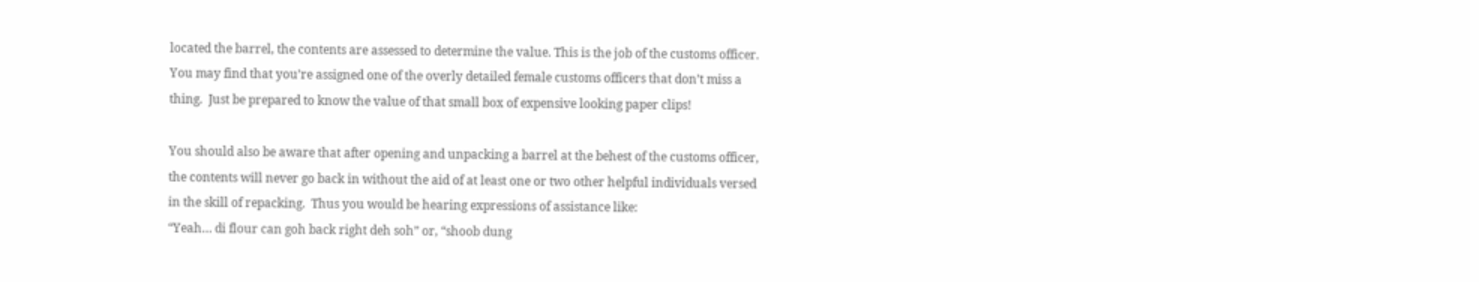located the barrel, the contents are assessed to determine the value. This is the job of the customs officer.  You may find that you’re assigned one of the overly detailed female customs officers that don’t miss a thing.  Just be prepared to know the value of that small box of expensive looking paper clips!

You should also be aware that after opening and unpacking a barrel at the behest of the customs officer, the contents will never go back in without the aid of at least one or two other helpful individuals versed in the skill of repacking.  Thus you would be hearing expressions of assistance like:
“Yeah… di flour can goh back right deh soh” or, “shoob dung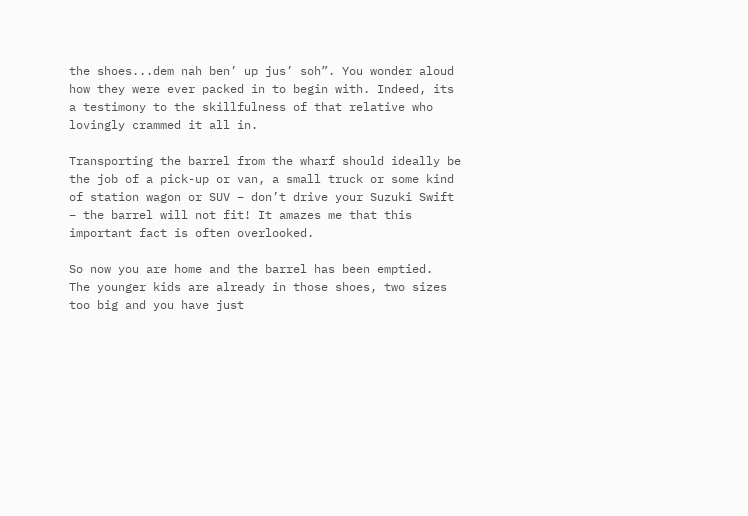the shoes...dem nah ben’ up jus’ soh”. You wonder aloud how they were ever packed in to begin with. Indeed, its a testimony to the skillfulness of that relative who lovingly crammed it all in.

Transporting the barrel from the wharf should ideally be the job of a pick-up or van, a small truck or some kind of station wagon or SUV – don’t drive your Suzuki Swift – the barrel will not fit! It amazes me that this important fact is often overlooked.

So now you are home and the barrel has been emptied.  The younger kids are already in those shoes, two sizes too big and you have just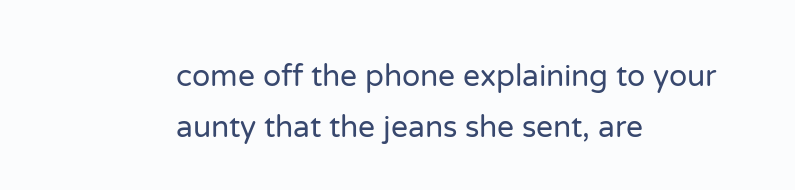come off the phone explaining to your aunty that the jeans she sent, are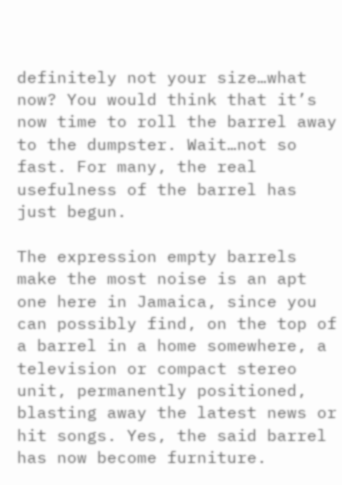definitely not your size…what now? You would think that it’s now time to roll the barrel away to the dumpster. Wait…not so fast. For many, the real usefulness of the barrel has just begun.

The expression empty barrels make the most noise is an apt one here in Jamaica, since you can possibly find, on the top of a barrel in a home somewhere, a television or compact stereo unit, permanently positioned, blasting away the latest news or hit songs. Yes, the said barrel has now become furniture.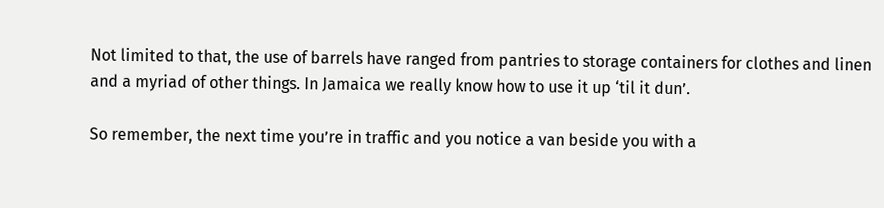Not limited to that, the use of barrels have ranged from pantries to storage containers for clothes and linen and a myriad of other things. In Jamaica we really know how to use it up ‘til it dun’.

So remember, the next time you’re in traffic and you notice a van beside you with a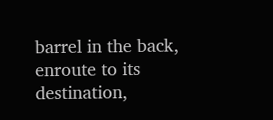barrel in the back, enroute to its destination,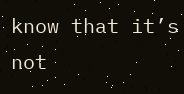know that it’s not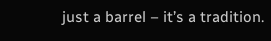just a barrel – it’s a tradition.